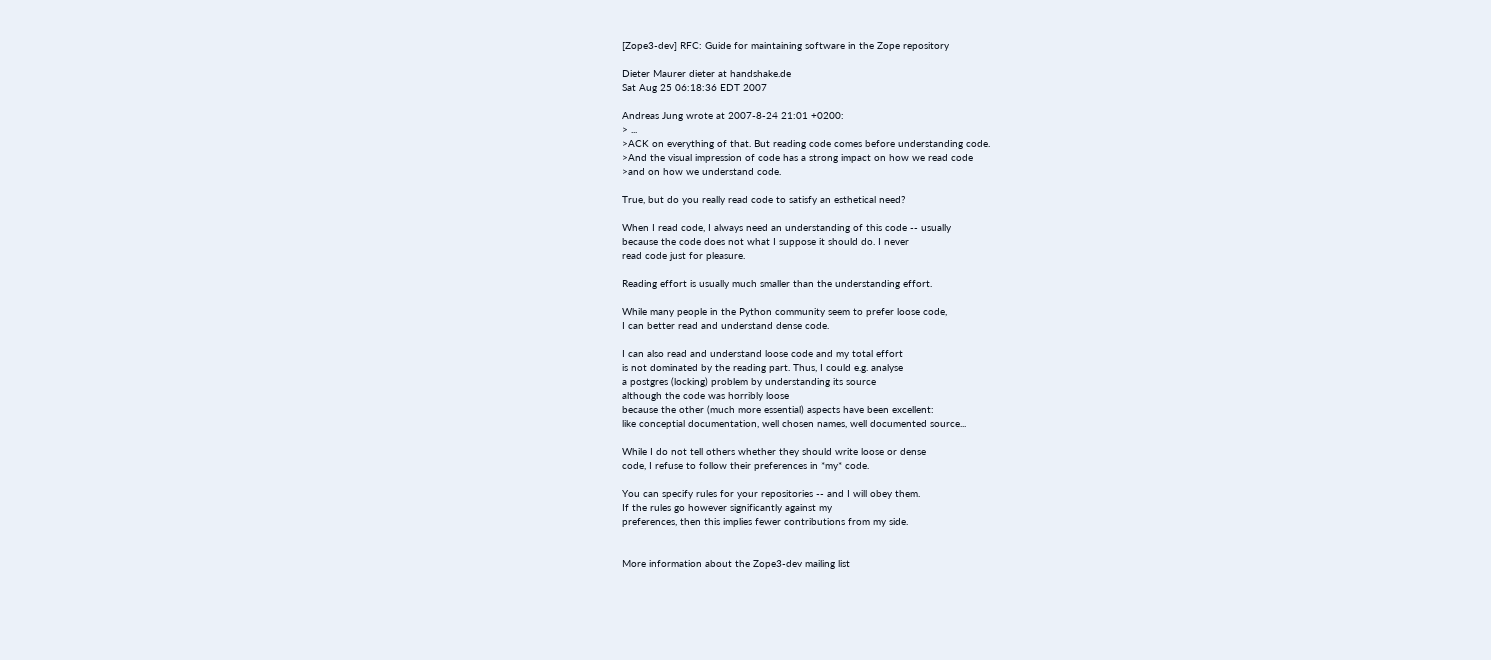[Zope3-dev] RFC: Guide for maintaining software in the Zope repository

Dieter Maurer dieter at handshake.de
Sat Aug 25 06:18:36 EDT 2007

Andreas Jung wrote at 2007-8-24 21:01 +0200:
> ...
>ACK on everything of that. But reading code comes before understanding code.
>And the visual impression of code has a strong impact on how we read code
>and on how we understand code.

True, but do you really read code to satisfy an esthetical need?

When I read code, I always need an understanding of this code -- usually
because the code does not what I suppose it should do. I never
read code just for pleasure.

Reading effort is usually much smaller than the understanding effort.

While many people in the Python community seem to prefer loose code,
I can better read and understand dense code.

I can also read and understand loose code and my total effort
is not dominated by the reading part. Thus, I could e.g. analyse
a postgres (locking) problem by understanding its source
although the code was horribly loose
because the other (much more essential) aspects have been excellent:
like conceptial documentation, well chosen names, well documented source...

While I do not tell others whether they should write loose or dense
code, I refuse to follow their preferences in *my* code.

You can specify rules for your repositories -- and I will obey them.
If the rules go however significantly against my
preferences, then this implies fewer contributions from my side.


More information about the Zope3-dev mailing list